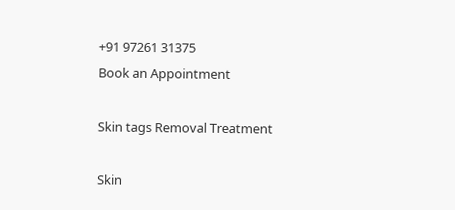+91 97261 31375
Book an Appointment

Skin tags Removal Treatment

Skin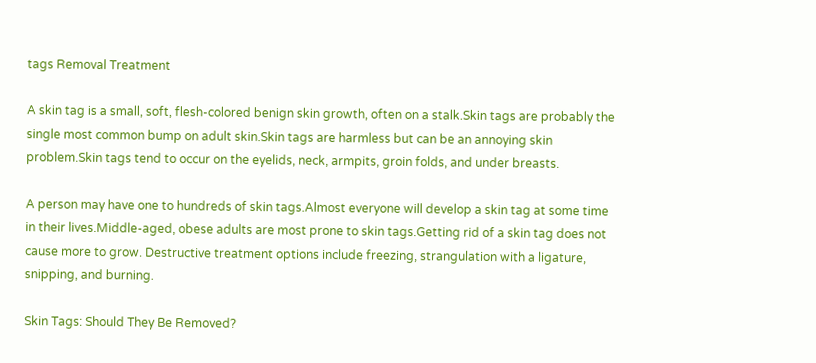tags Removal Treatment

A skin tag is a small, soft, flesh-colored benign skin growth, often on a stalk.Skin tags are probably the single most common bump on adult skin.Skin tags are harmless but can be an annoying skin problem.Skin tags tend to occur on the eyelids, neck, armpits, groin folds, and under breasts.

A person may have one to hundreds of skin tags.Almost everyone will develop a skin tag at some time in their lives.Middle-aged, obese adults are most prone to skin tags.Getting rid of a skin tag does not cause more to grow. Destructive treatment options include freezing, strangulation with a ligature, snipping, and burning.

Skin Tags: Should They Be Removed?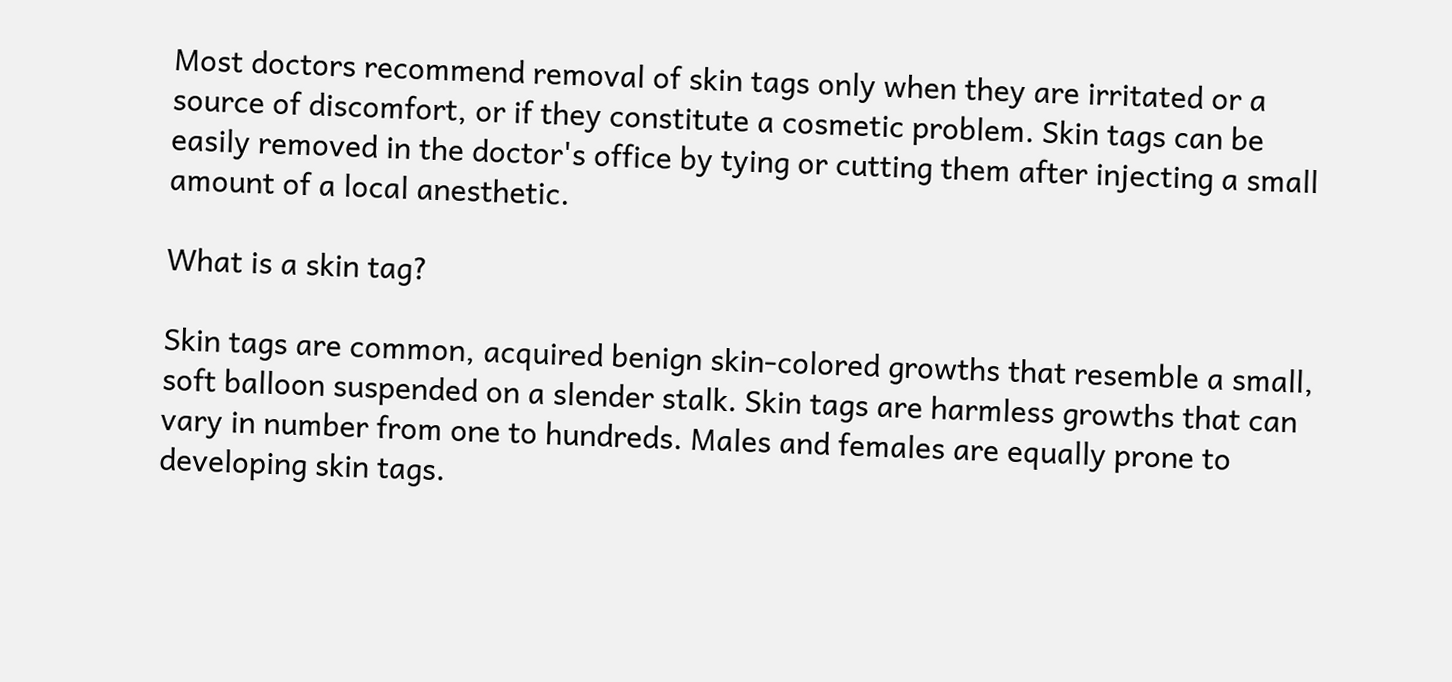Most doctors recommend removal of skin tags only when they are irritated or a source of discomfort, or if they constitute a cosmetic problem. Skin tags can be easily removed in the doctor's office by tying or cutting them after injecting a small amount of a local anesthetic.

What is a skin tag?

Skin tags are common, acquired benign skin-colored growths that resemble a small, soft balloon suspended on a slender stalk. Skin tags are harmless growths that can vary in number from one to hundreds. Males and females are equally prone to developing skin tags.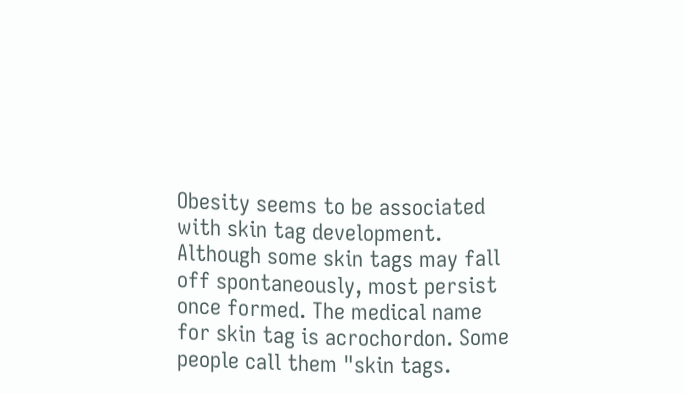Obesity seems to be associated with skin tag development. Although some skin tags may fall off spontaneously, most persist once formed. The medical name for skin tag is acrochordon. Some people call them "skin tags.